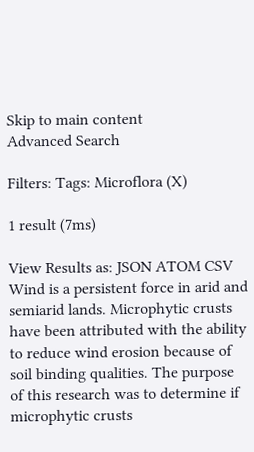Skip to main content
Advanced Search

Filters: Tags: Microflora (X)

1 result (7ms)

View Results as: JSON ATOM CSV
Wind is a persistent force in arid and semiarid lands. Microphytic crusts have been attributed with the ability to reduce wind erosion because of soil binding qualities. The purpose of this research was to determine if microphytic crusts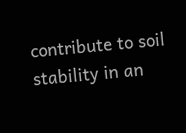contribute to soil stability in an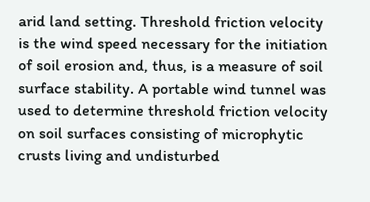arid land setting. Threshold friction velocity is the wind speed necessary for the initiation of soil erosion and, thus, is a measure of soil surface stability. A portable wind tunnel was used to determine threshold friction velocity on soil surfaces consisting of microphytic crusts living and undisturbed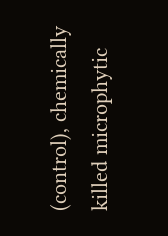(control), chemically killed microphytic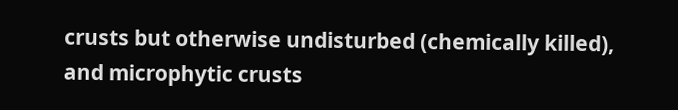crusts but otherwise undisturbed (chemically killed), and microphytic crusts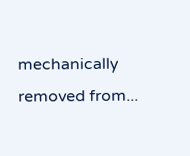mechanically removed from...